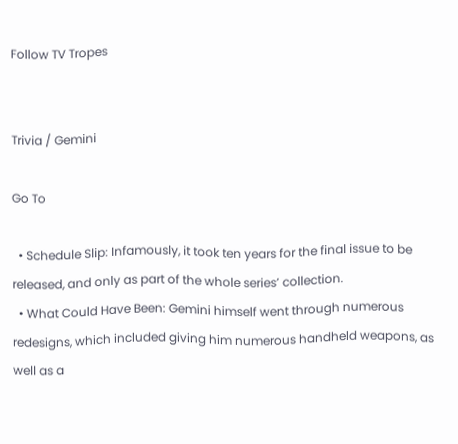Follow TV Tropes


Trivia / Gemini

Go To

  • Schedule Slip: Infamously, it took ten years for the final issue to be released, and only as part of the whole series’ collection.
  • What Could Have Been: Gemini himself went through numerous redesigns, which included giving him numerous handheld weapons, as well as a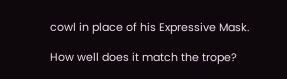cowl in place of his Expressive Mask.

How well does it match the trope?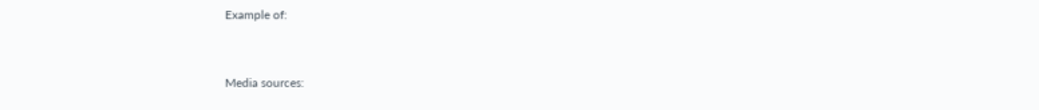Example of:


Media sources: